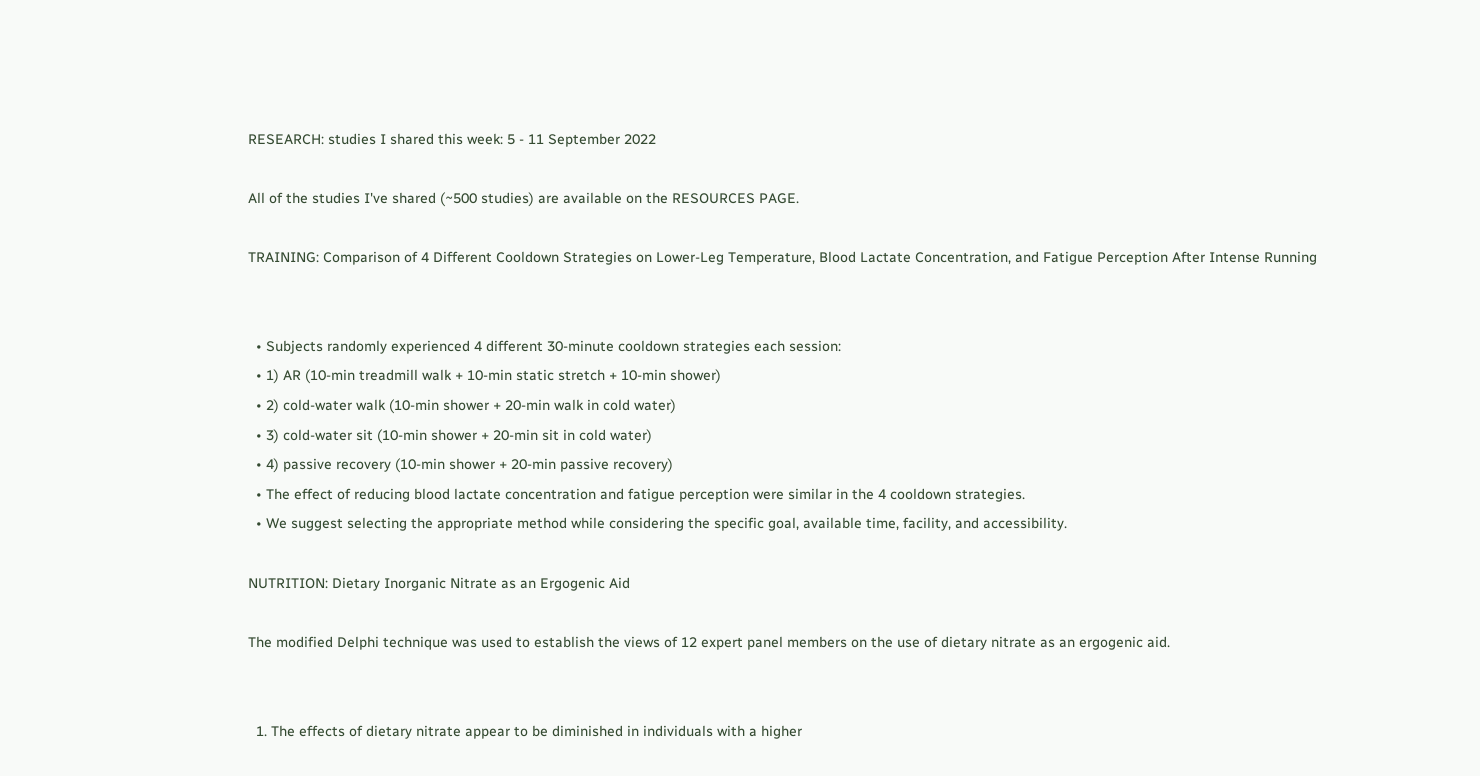RESEARCH: studies I shared this week: 5 - 11 September 2022

All of the studies I've shared (~500 studies) are available on the RESOURCES PAGE.

TRAINING: Comparison of 4 Different Cooldown Strategies on Lower-Leg Temperature, Blood Lactate Concentration, and Fatigue Perception After Intense Running


  • Subjects randomly experienced 4 different 30-minute cooldown strategies each session:
  • 1) AR (10-min treadmill walk + 10-min static stretch + 10-min shower)
  • 2) cold-water walk (10-min shower + 20-min walk in cold water)
  • 3) cold-water sit (10-min shower + 20-min sit in cold water)
  • 4) passive recovery (10-min shower + 20-min passive recovery)
  • The effect of reducing blood lactate concentration and fatigue perception were similar in the 4 cooldown strategies.
  • We suggest selecting the appropriate method while considering the specific goal, available time, facility, and accessibility.

NUTRITION: Dietary Inorganic Nitrate as an Ergogenic Aid

The modified Delphi technique was used to establish the views of 12 expert panel members on the use of dietary nitrate as an ergogenic aid.


  1. The effects of dietary nitrate appear to be diminished in individuals with a higher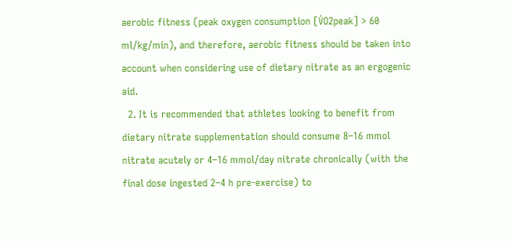aerobic fitness (peak oxygen consumption [V̇O2peak] > 60 ml/kg/min), and therefore, aerobic fitness should be taken into account when considering use of dietary nitrate as an ergogenic aid.
  2. It is recommended that athletes looking to benefit from dietary nitrate supplementation should consume 8–16 mmol nitrate acutely or 4–16 mmol/day nitrate chronically (with the final dose ingested 2–4 h pre-exercise) to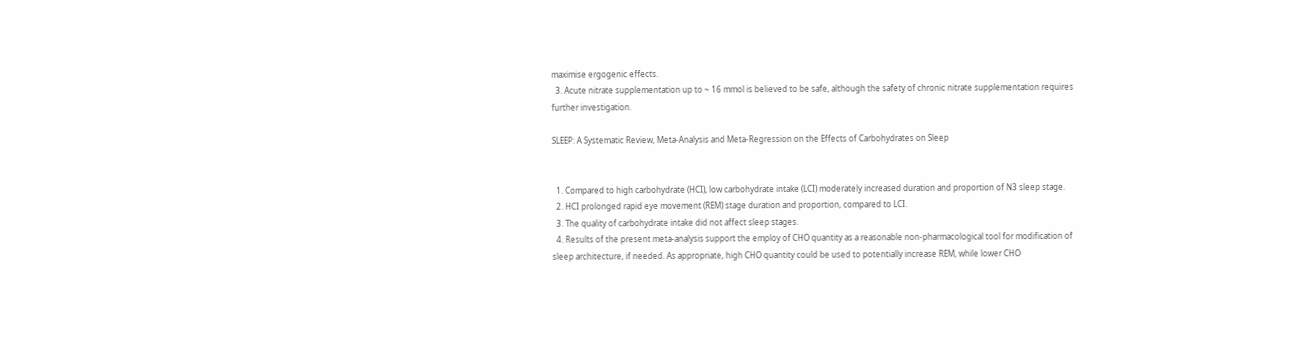maximise ergogenic effects.
  3. Acute nitrate supplementation up to ~ 16 mmol is believed to be safe, although the safety of chronic nitrate supplementation requires further investigation.

SLEEP: A Systematic Review, Meta-Analysis and Meta-Regression on the Effects of Carbohydrates on Sleep


  1. Compared to high carbohydrate (HCI), low carbohydrate intake (LCI) moderately increased duration and proportion of N3 sleep stage.
  2. HCI prolonged rapid eye movement (REM) stage duration and proportion, compared to LCI.
  3. The quality of carbohydrate intake did not affect sleep stages.
  4. Results of the present meta-analysis support the employ of CHO quantity as a reasonable non-pharmacological tool for modification of sleep architecture, if needed. As appropriate, high CHO quantity could be used to potentially increase REM, while lower CHO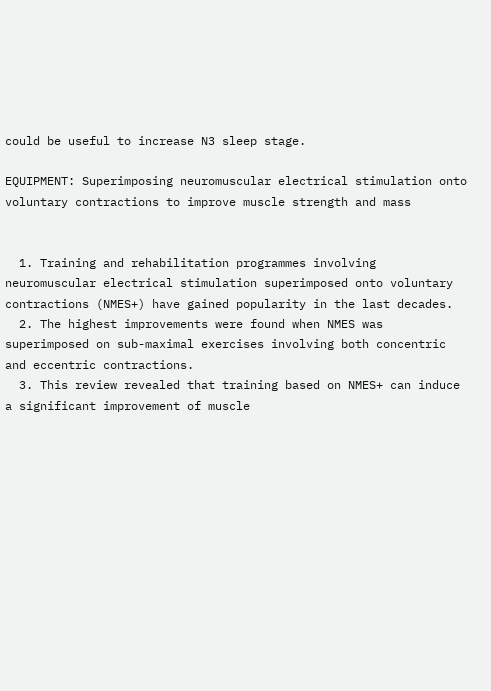could be useful to increase N3 sleep stage.

EQUIPMENT: Superimposing neuromuscular electrical stimulation onto voluntary contractions to improve muscle strength and mass


  1. Training and rehabilitation programmes involving neuromuscular electrical stimulation superimposed onto voluntary contractions (NMES+) have gained popularity in the last decades.
  2. The highest improvements were found when NMES was superimposed on sub-maximal exercises involving both concentric and eccentric contractions.
  3. This review revealed that training based on NMES+ can induce a significant improvement of muscle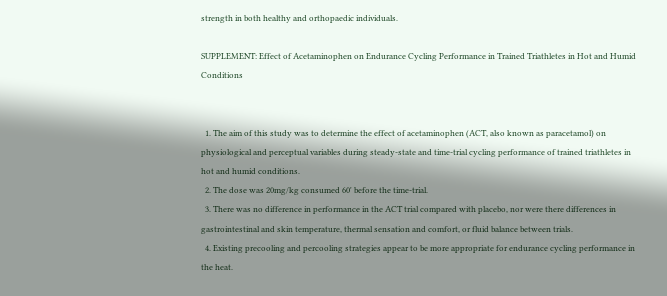strength in both healthy and orthopaedic individuals.

SUPPLEMENT: Effect of Acetaminophen on Endurance Cycling Performance in Trained Triathletes in Hot and Humid Conditions


  1. The aim of this study was to determine the effect of acetaminophen (ACT, also known as paracetamol) on physiological and perceptual variables during steady-state and time-trial cycling performance of trained triathletes in hot and humid conditions.
  2. The dose was 20mg/kg consumed 60' before the time-trial.
  3. There was no difference in performance in the ACT trial compared with placebo, nor were there differences in gastrointestinal and skin temperature, thermal sensation and comfort, or fluid balance between trials.
  4. Existing precooling and percooling strategies appear to be more appropriate for endurance cycling performance in the heat.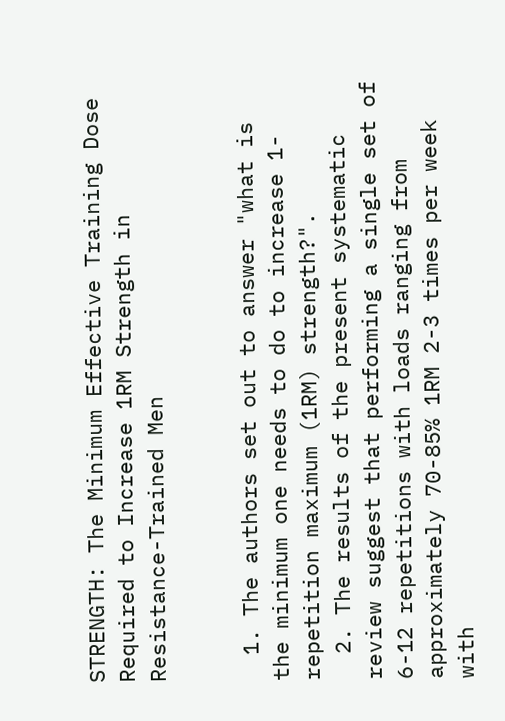STRENGTH: The Minimum Effective Training Dose Required to Increase 1RM Strength in Resistance-Trained Men


  1. The authors set out to answer "what is the minimum one needs to do to increase 1-repetition maximum (1RM) strength?".
  2. The results of the present systematic review suggest that performing a single set of 6-12 repetitions with loads ranging from approximately 70-85% 1RM 2-3 times per week with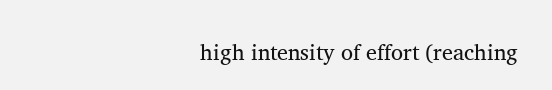high intensity of effort (reaching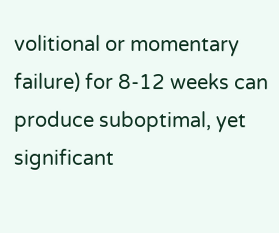volitional or momentary failure) for 8-12 weeks can produce suboptimal, yet significant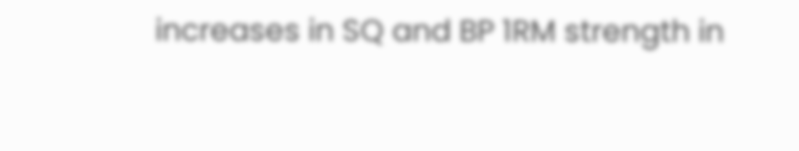increases in SQ and BP 1RM strength in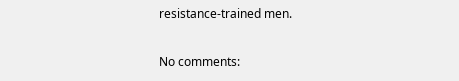resistance-trained men.

No comments: